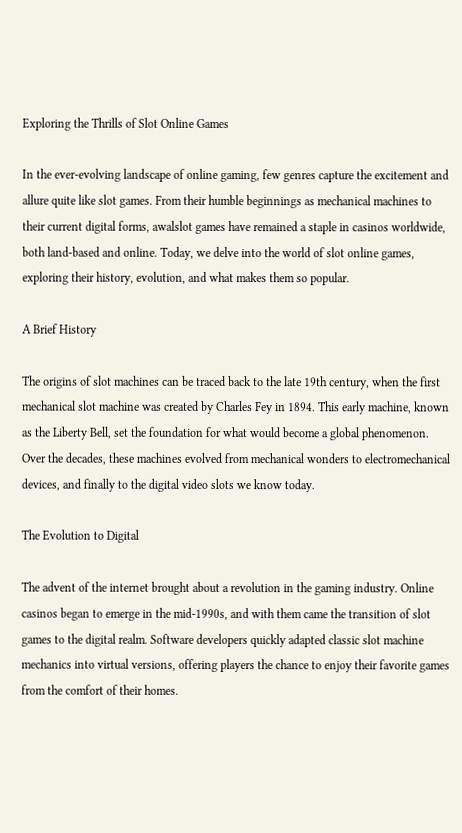Exploring the Thrills of Slot Online Games

In the ever-evolving landscape of online gaming, few genres capture the excitement and allure quite like slot games. From their humble beginnings as mechanical machines to their current digital forms, awalslot games have remained a staple in casinos worldwide, both land-based and online. Today, we delve into the world of slot online games, exploring their history, evolution, and what makes them so popular.

A Brief History

The origins of slot machines can be traced back to the late 19th century, when the first mechanical slot machine was created by Charles Fey in 1894. This early machine, known as the Liberty Bell, set the foundation for what would become a global phenomenon. Over the decades, these machines evolved from mechanical wonders to electromechanical devices, and finally to the digital video slots we know today.

The Evolution to Digital

The advent of the internet brought about a revolution in the gaming industry. Online casinos began to emerge in the mid-1990s, and with them came the transition of slot games to the digital realm. Software developers quickly adapted classic slot machine mechanics into virtual versions, offering players the chance to enjoy their favorite games from the comfort of their homes.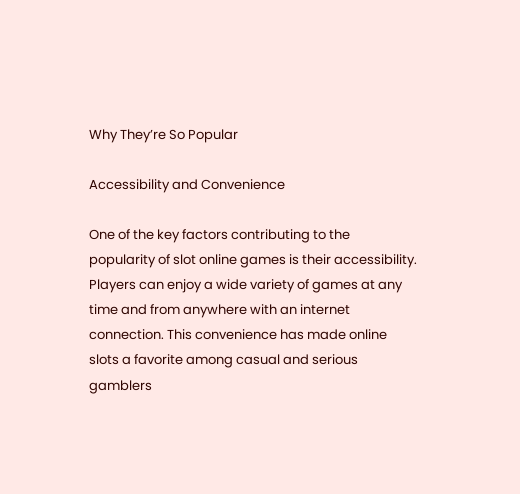Why They’re So Popular

Accessibility and Convenience

One of the key factors contributing to the popularity of slot online games is their accessibility. Players can enjoy a wide variety of games at any time and from anywhere with an internet connection. This convenience has made online slots a favorite among casual and serious gamblers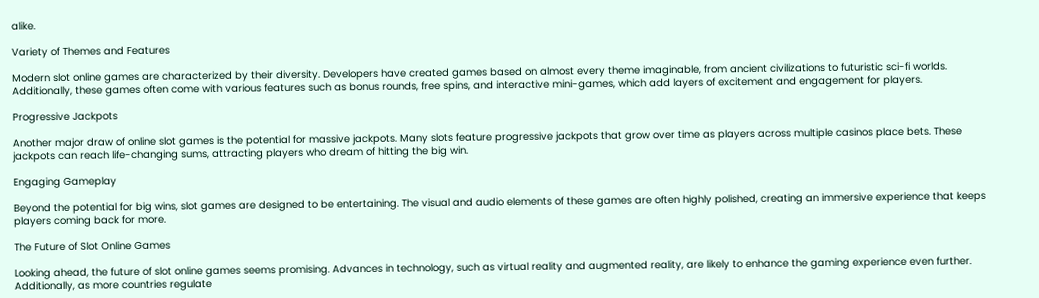alike.

Variety of Themes and Features

Modern slot online games are characterized by their diversity. Developers have created games based on almost every theme imaginable, from ancient civilizations to futuristic sci-fi worlds. Additionally, these games often come with various features such as bonus rounds, free spins, and interactive mini-games, which add layers of excitement and engagement for players.

Progressive Jackpots

Another major draw of online slot games is the potential for massive jackpots. Many slots feature progressive jackpots that grow over time as players across multiple casinos place bets. These jackpots can reach life-changing sums, attracting players who dream of hitting the big win.

Engaging Gameplay

Beyond the potential for big wins, slot games are designed to be entertaining. The visual and audio elements of these games are often highly polished, creating an immersive experience that keeps players coming back for more.

The Future of Slot Online Games

Looking ahead, the future of slot online games seems promising. Advances in technology, such as virtual reality and augmented reality, are likely to enhance the gaming experience even further. Additionally, as more countries regulate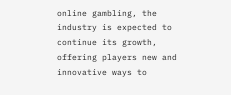online gambling, the industry is expected to continue its growth, offering players new and innovative ways to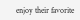enjoy their favorite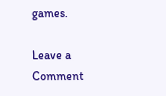games.

Leave a Comment